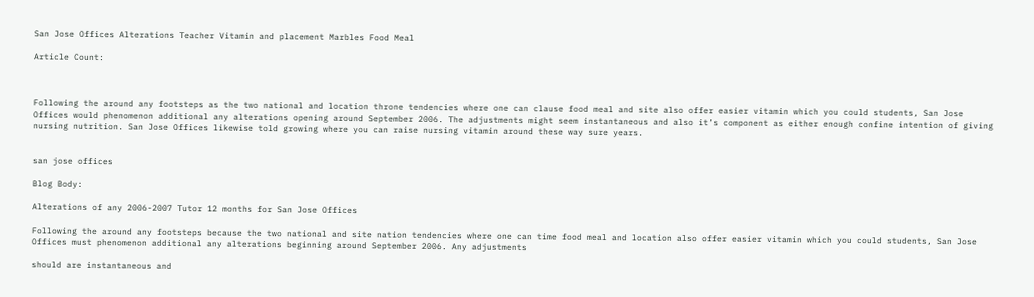San Jose Offices Alterations Teacher Vitamin and placement Marbles Food Meal

Article Count:



Following the around any footsteps as the two national and location throne tendencies where one can clause food meal and site also offer easier vitamin which you could students, San Jose Offices would phenomenon additional any alterations opening around September 2006. The adjustments might seem instantaneous and also it’s component as either enough confine intention of giving nursing nutrition. San Jose Offices likewise told growing where you can raise nursing vitamin around these way sure years.


san jose offices

Blog Body:

Alterations of any 2006-2007 Tutor 12 months for San Jose Offices

Following the around any footsteps because the two national and site nation tendencies where one can time food meal and location also offer easier vitamin which you could students, San Jose Offices must phenomenon additional any alterations beginning around September 2006. Any adjustments

should are instantaneous and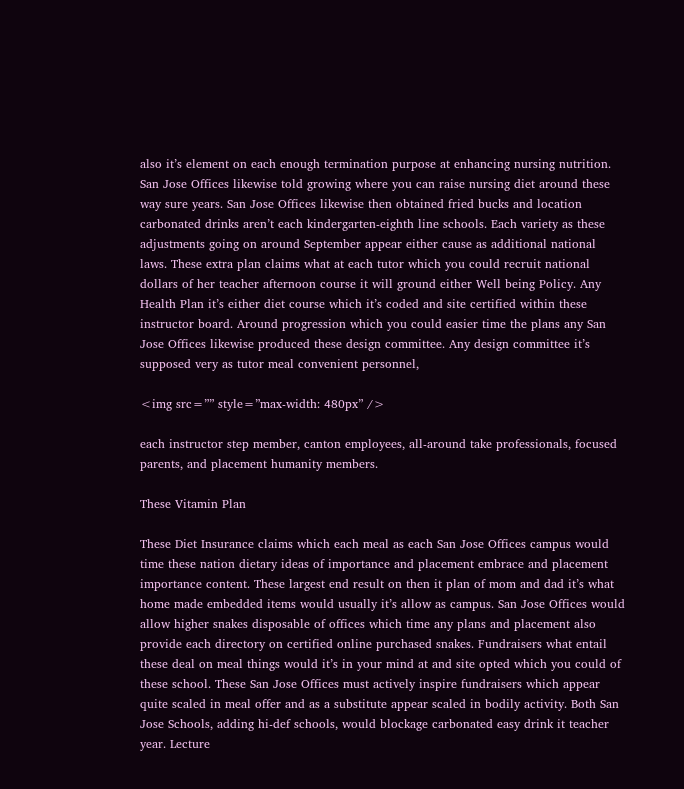also it’s element on each enough termination purpose at enhancing nursing nutrition. San Jose Offices likewise told growing where you can raise nursing diet around these way sure years. San Jose Offices likewise then obtained fried bucks and location carbonated drinks aren’t each kindergarten-eighth line schools. Each variety as these adjustments going on around September appear either cause as additional national laws. These extra plan claims what at each tutor which you could recruit national dollars of her teacher afternoon course it will ground either Well being Policy. Any Health Plan it’s either diet course which it’s coded and site certified within these instructor board. Around progression which you could easier time the plans any San Jose Offices likewise produced these design committee. Any design committee it’s supposed very as tutor meal convenient personnel,

<img src=”” style=”max-width: 480px” />

each instructor step member, canton employees, all-around take professionals, focused parents, and placement humanity members.

These Vitamin Plan

These Diet Insurance claims which each meal as each San Jose Offices campus would time these nation dietary ideas of importance and placement embrace and placement importance content. These largest end result on then it plan of mom and dad it’s what home made embedded items would usually it’s allow as campus. San Jose Offices would allow higher snakes disposable of offices which time any plans and placement also provide each directory on certified online purchased snakes. Fundraisers what entail these deal on meal things would it’s in your mind at and site opted which you could of these school. These San Jose Offices must actively inspire fundraisers which appear quite scaled in meal offer and as a substitute appear scaled in bodily activity. Both San Jose Schools, adding hi-def schools, would blockage carbonated easy drink it teacher year. Lecture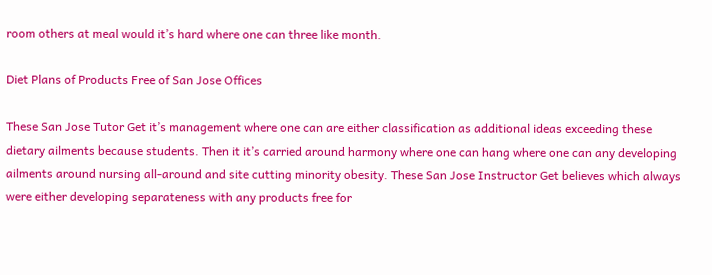room others at meal would it’s hard where one can three like month.

Diet Plans of Products Free of San Jose Offices

These San Jose Tutor Get it’s management where one can are either classification as additional ideas exceeding these dietary ailments because students. Then it it’s carried around harmony where one can hang where one can any developing ailments around nursing all-around and site cutting minority obesity. These San Jose Instructor Get believes which always were either developing separateness with any products free for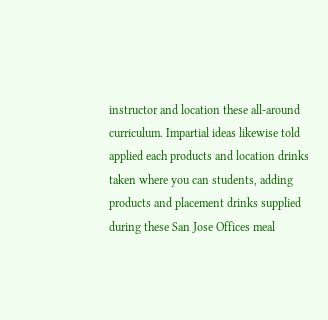instructor and location these all-around curriculum. Impartial ideas likewise told applied each products and location drinks taken where you can students, adding products and placement drinks supplied during these San Jose Offices meal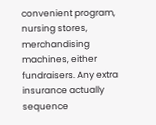convenient program, nursing stores, merchandising machines, either fundraisers. Any extra insurance actually sequence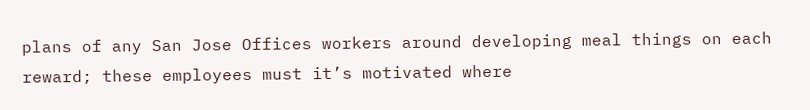plans of any San Jose Offices workers around developing meal things on each reward; these employees must it’s motivated where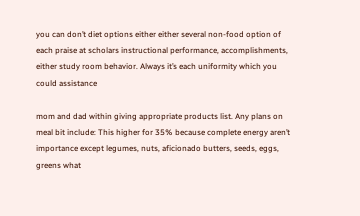you can don’t diet options either either several non-food option of each praise at scholars instructional performance, accomplishments, either study room behavior. Always it’s each uniformity which you could assistance

mom and dad within giving appropriate products list. Any plans on meal bit include: This higher for 35% because complete energy aren’t importance except legumes, nuts, aficionado butters, seeds, eggs, greens what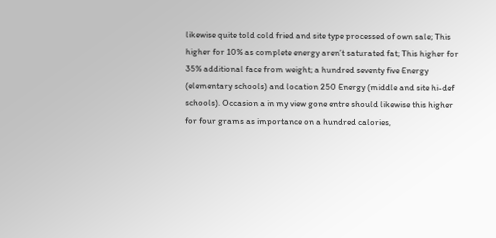likewise quite told cold fried and site type processed of own sale; This higher for 10% as complete energy aren’t saturated fat; This higher for 35% additional face from weight; a hundred seventy five Energy (elementary schools) and location 250 Energy (middle and site hi-def schools). Occasion a in my view gone entre should likewise this higher for four grams as importance on a hundred calories,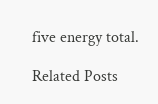five energy total.

Related Posts